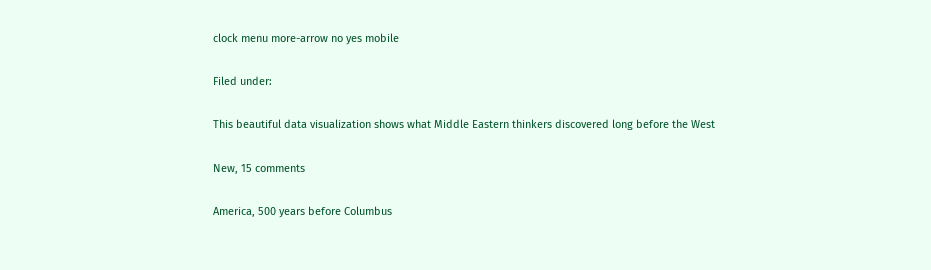clock menu more-arrow no yes mobile

Filed under:

This beautiful data visualization shows what Middle Eastern thinkers discovered long before the West

New, 15 comments

America, 500 years before Columbus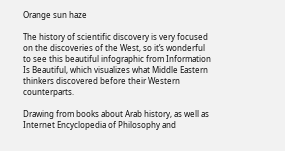Orange sun haze

The history of scientific discovery is very focused on the discoveries of the West, so it’s wonderful to see this beautiful infographic from Information Is Beautiful, which visualizes what Middle Eastern thinkers discovered before their Western counterparts.

Drawing from books about Arab history, as well as Internet Encyclopedia of Philosophy and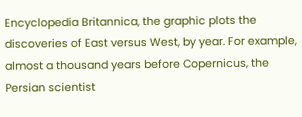Encyclopedia Britannica, the graphic plots the discoveries of East versus West, by year. For example, almost a thousand years before Copernicus, the Persian scientist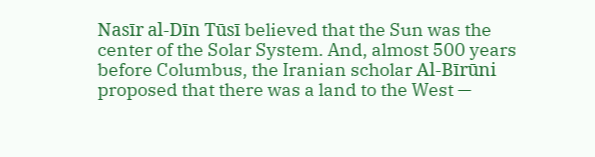Nasīr al-Dīn Tūsī believed that the Sun was the center of the Solar System. And, almost 500 years before Columbus, the Iranian scholar Al-Bīrūni proposed that there was a land to the West —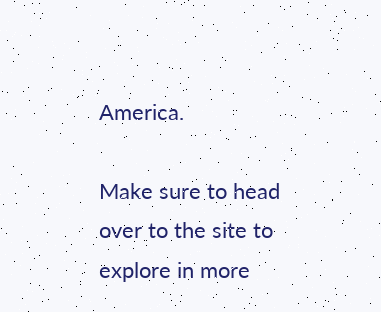America.

Make sure to head over to the site to explore in more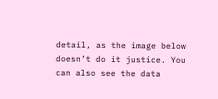detail, as the image below doesn’t do it justice. You can also see the data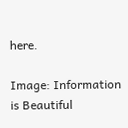here.

Image: Information is Beautiful